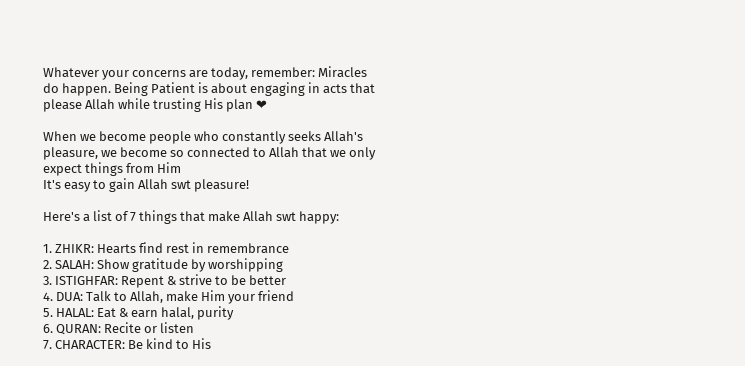Whatever your concerns are today, remember: Miracles do happen. Being Patient is about engaging in acts that please Allah while trusting His plan ❤

When we become people who constantly seeks Allah's pleasure, we become so connected to Allah that we only expect things from Him
It's easy to gain Allah swt pleasure!

Here's a list of 7 things that make Allah swt happy:

1. ZHIKR: Hearts find rest in remembrance
2. SALAH: Show gratitude by worshipping
3. ISTIGHFAR: Repent & strive to be better
4. DUA: Talk to Allah, make Him your friend
5. HALAL: Eat & earn halal, purity
6. QURAN: Recite or listen
7. CHARACTER: Be kind to His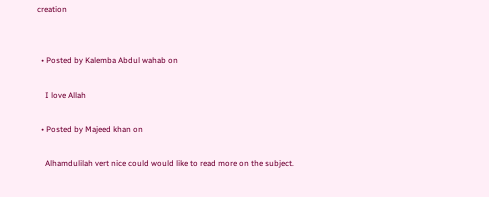creation


  • Posted by Kalemba Abdul wahab on

    I love Allah

  • Posted by Majeed khan on

    Alhamdulilah vert nice could would like to read more on the subject.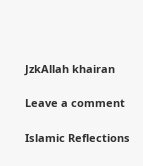JzkAllah khairan

Leave a comment

Islamic Reflections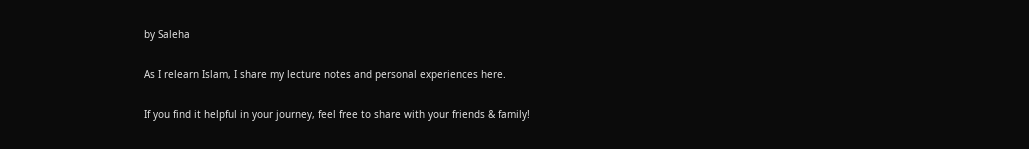by Saleha

As I relearn Islam, I share my lecture notes and personal experiences here.

If you find it helpful in your journey, feel free to share with your friends & family!